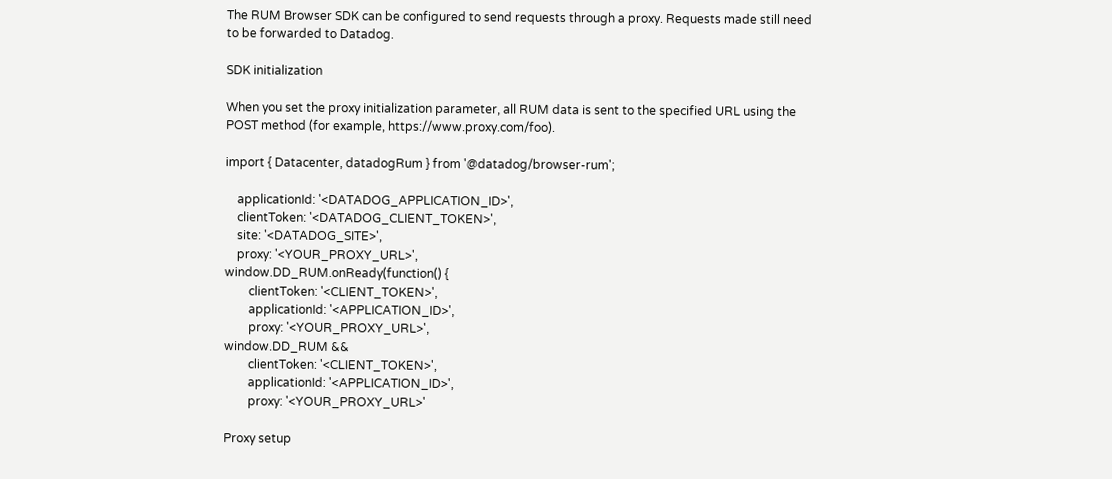The RUM Browser SDK can be configured to send requests through a proxy. Requests made still need to be forwarded to Datadog.

SDK initialization

When you set the proxy initialization parameter, all RUM data is sent to the specified URL using the POST method (for example, https://www.proxy.com/foo).

import { Datacenter, datadogRum } from '@datadog/browser-rum';

    applicationId: '<DATADOG_APPLICATION_ID>',
    clientToken: '<DATADOG_CLIENT_TOKEN>',
    site: '<DATADOG_SITE>',
    proxy: '<YOUR_PROXY_URL>',
window.DD_RUM.onReady(function() {
        clientToken: '<CLIENT_TOKEN>',
        applicationId: '<APPLICATION_ID>',
        proxy: '<YOUR_PROXY_URL>',
window.DD_RUM &&
        clientToken: '<CLIENT_TOKEN>',
        applicationId: '<APPLICATION_ID>',
        proxy: '<YOUR_PROXY_URL>'

Proxy setup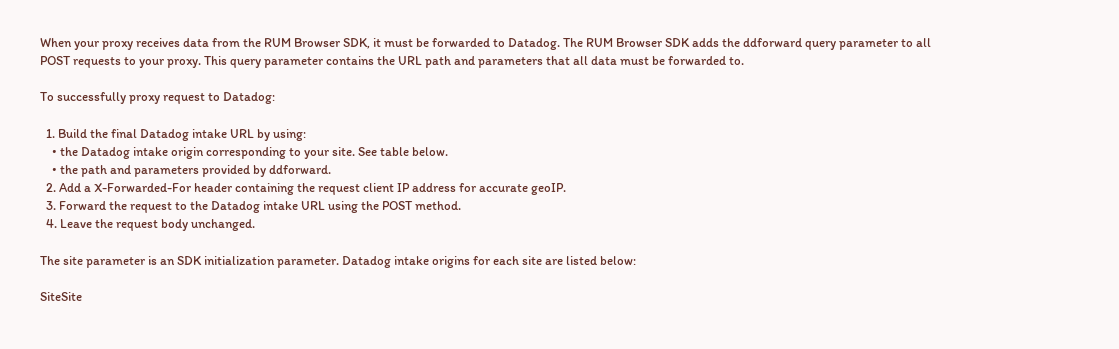When your proxy receives data from the RUM Browser SDK, it must be forwarded to Datadog. The RUM Browser SDK adds the ddforward query parameter to all POST requests to your proxy. This query parameter contains the URL path and parameters that all data must be forwarded to.

To successfully proxy request to Datadog:

  1. Build the final Datadog intake URL by using:
    • the Datadog intake origin corresponding to your site. See table below.
    • the path and parameters provided by ddforward.
  2. Add a X-Forwarded-For header containing the request client IP address for accurate geoIP.
  3. Forward the request to the Datadog intake URL using the POST method.
  4. Leave the request body unchanged.

The site parameter is an SDK initialization parameter. Datadog intake origins for each site are listed below:

SiteSite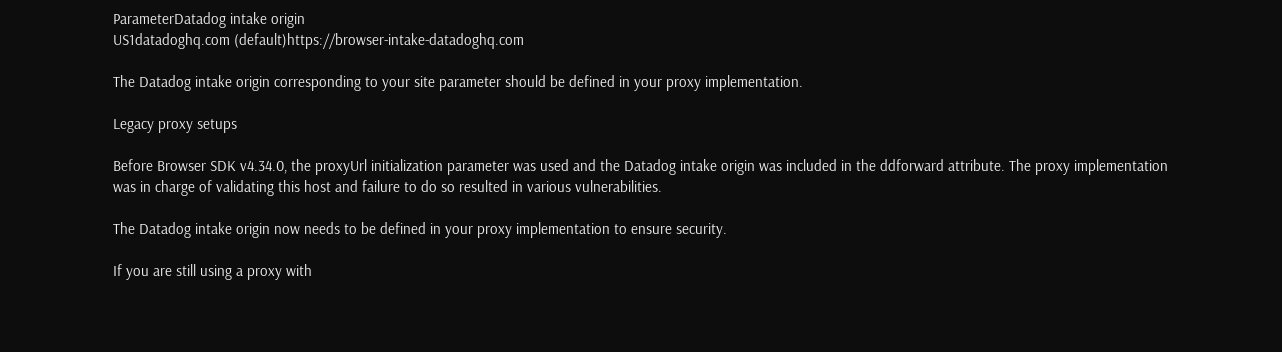ParameterDatadog intake origin
US1datadoghq.com (default)https://browser-intake-datadoghq.com

The Datadog intake origin corresponding to your site parameter should be defined in your proxy implementation.

Legacy proxy setups

Before Browser SDK v4.34.0, the proxyUrl initialization parameter was used and the Datadog intake origin was included in the ddforward attribute. The proxy implementation was in charge of validating this host and failure to do so resulted in various vulnerabilities.

The Datadog intake origin now needs to be defined in your proxy implementation to ensure security.

If you are still using a proxy with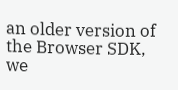an older version of the Browser SDK, we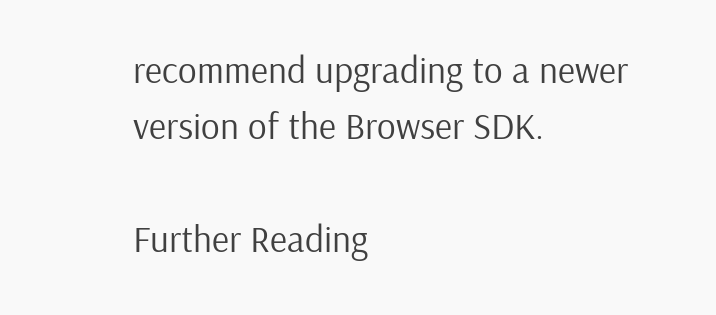recommend upgrading to a newer version of the Browser SDK.

Further Reading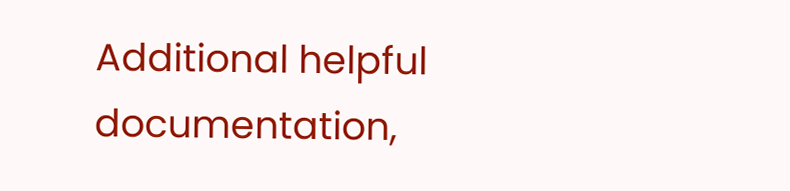Additional helpful documentation,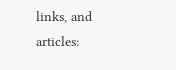links, and articles: